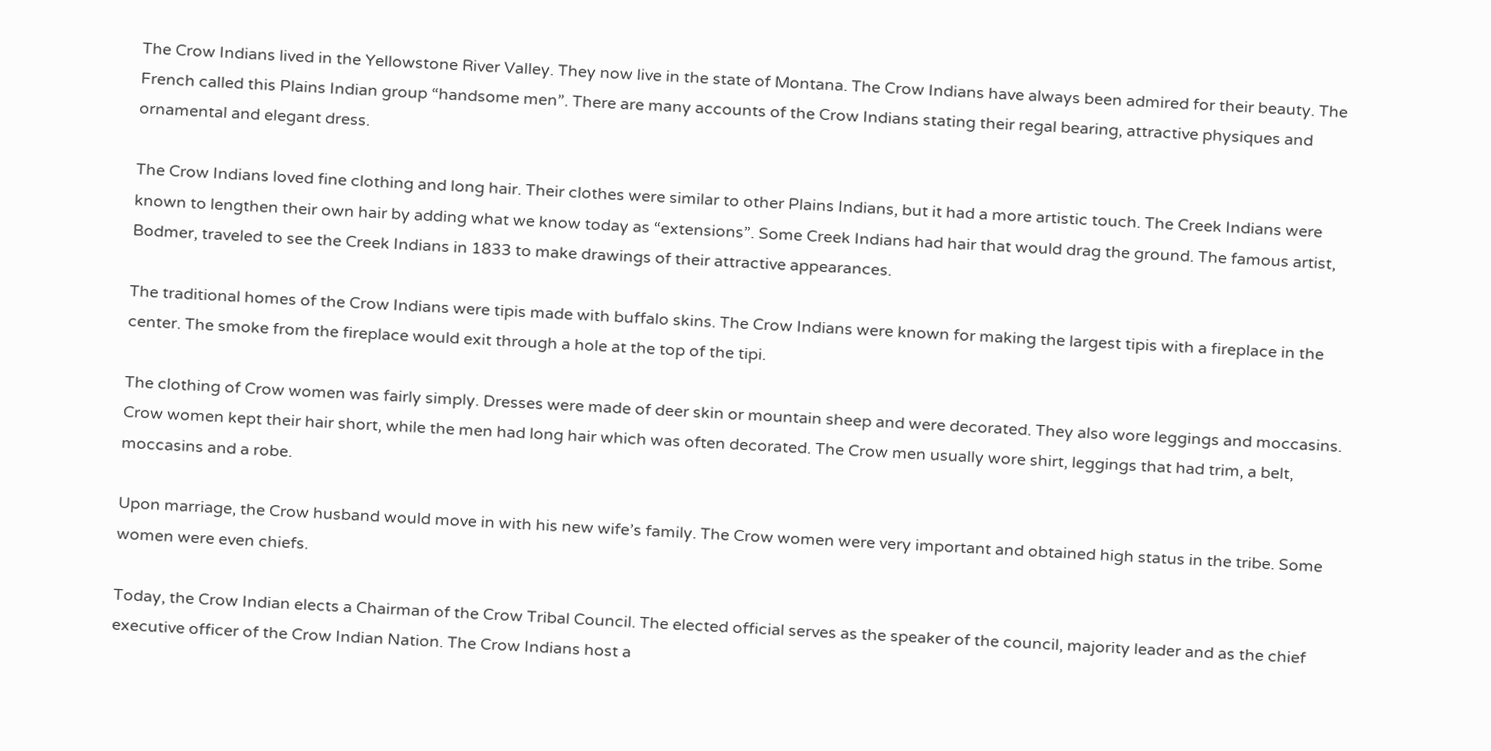The Crow Indians lived in the Yellowstone River Valley. They now live in the state of Montana. The Crow Indians have always been admired for their beauty. The French called this Plains Indian group “handsome men”. There are many accounts of the Crow Indians stating their regal bearing, attractive physiques and ornamental and elegant dress.

The Crow Indians loved fine clothing and long hair. Their clothes were similar to other Plains Indians, but it had a more artistic touch. The Creek Indians were known to lengthen their own hair by adding what we know today as “extensions”. Some Creek Indians had hair that would drag the ground. The famous artist, Bodmer, traveled to see the Creek Indians in 1833 to make drawings of their attractive appearances.

The traditional homes of the Crow Indians were tipis made with buffalo skins. The Crow Indians were known for making the largest tipis with a fireplace in the center. The smoke from the fireplace would exit through a hole at the top of the tipi.

The clothing of Crow women was fairly simply. Dresses were made of deer skin or mountain sheep and were decorated. They also wore leggings and moccasins. Crow women kept their hair short, while the men had long hair which was often decorated. The Crow men usually wore shirt, leggings that had trim, a belt, moccasins and a robe.

Upon marriage, the Crow husband would move in with his new wife’s family. The Crow women were very important and obtained high status in the tribe. Some women were even chiefs.

Today, the Crow Indian elects a Chairman of the Crow Tribal Council. The elected official serves as the speaker of the council, majority leader and as the chief executive officer of the Crow Indian Nation. The Crow Indians host a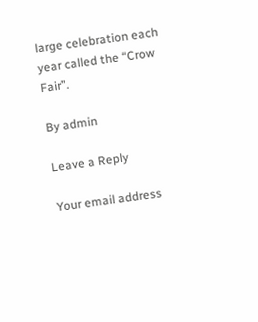large celebration each year called the “Crow Fair”.

By admin

Leave a Reply

Your email address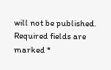will not be published. Required fields are marked *